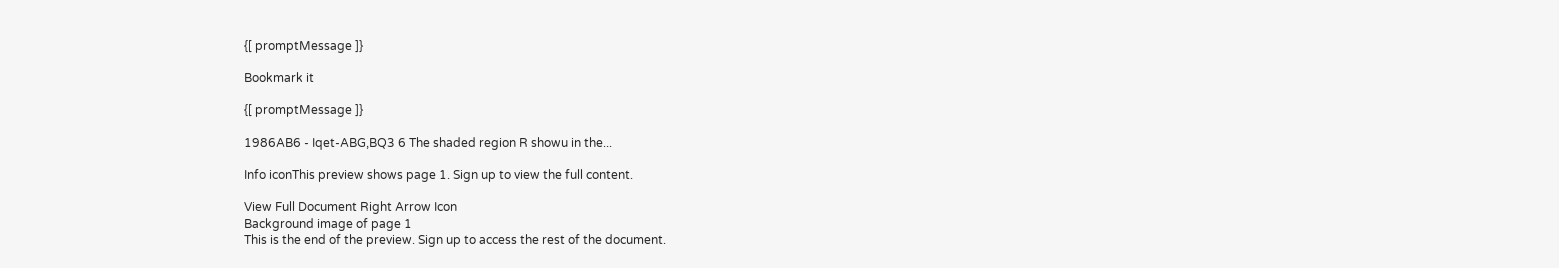{[ promptMessage ]}

Bookmark it

{[ promptMessage ]}

1986AB6 - Iqet-ABG,BQ3 6 The shaded region R showu in the...

Info iconThis preview shows page 1. Sign up to view the full content.

View Full Document Right Arrow Icon
Background image of page 1
This is the end of the preview. Sign up to access the rest of the document.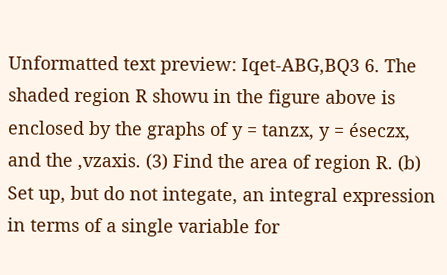Unformatted text preview: Iqet-ABG,BQ3 6. The shaded region R showu in the figure above is enclosed by the graphs of y = tanzx, y = éseczx, and the ,vzaxis. (3) Find the area of region R. (b) Set up, but do not integate, an integral expression in terms of a single variable for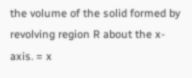the volume of the solid formed by revolving region R about the x-axis. = x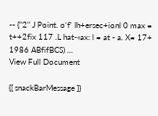-- {”2" J Point. o‘f' Ih+ersec+ionl 0 max = t++2fix 117 .L hat-«ax: l = at - a. X= 17+ 1986 ABfifBCS) ...
View Full Document

{[ snackBarMessage ]}